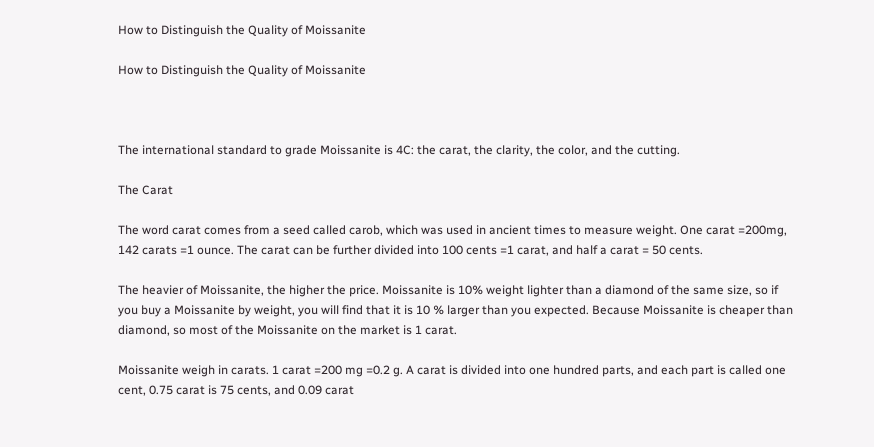How to Distinguish the Quality of Moissanite

How to Distinguish the Quality of Moissanite



The international standard to grade Moissanite is 4C: the carat, the clarity, the color, and the cutting.

The Carat

The word carat comes from a seed called carob, which was used in ancient times to measure weight. One carat =200mg, 142 carats =1 ounce. The carat can be further divided into 100 cents =1 carat, and half a carat = 50 cents.

The heavier of Moissanite, the higher the price. Moissanite is 10% weight lighter than a diamond of the same size, so if you buy a Moissanite by weight, you will find that it is 10 % larger than you expected. Because Moissanite is cheaper than diamond, so most of the Moissanite on the market is 1 carat.

Moissanite weigh in carats. 1 carat =200 mg =0.2 g. A carat is divided into one hundred parts, and each part is called one cent, 0.75 carat is 75 cents, and 0.09 carat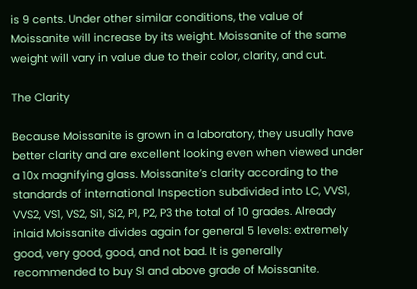is 9 cents. Under other similar conditions, the value of Moissanite will increase by its weight. Moissanite of the same weight will vary in value due to their color, clarity, and cut.

The Clarity

Because Moissanite is grown in a laboratory, they usually have better clarity and are excellent looking even when viewed under a 10x magnifying glass. Moissanite’s clarity according to the standards of international Inspection subdivided into LC, VVS1, VVS2, VS1, VS2, Si1, Si2, P1, P2, P3 the total of 10 grades. Already inlaid Moissanite divides again for general 5 levels: extremely good, very good, good, and not bad. It is generally recommended to buy SI and above grade of Moissanite.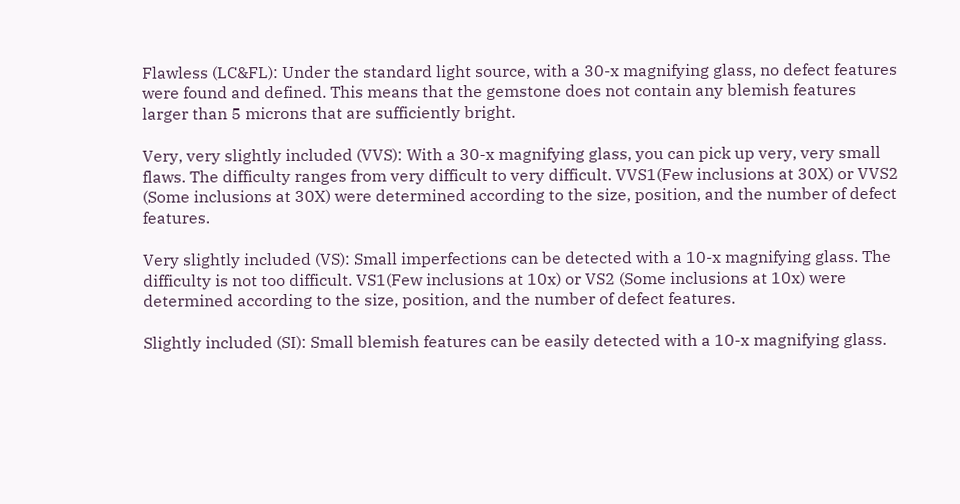Flawless (LC&FL): Under the standard light source, with a 30-x magnifying glass, no defect features were found and defined. This means that the gemstone does not contain any blemish features larger than 5 microns that are sufficiently bright.

Very, very slightly included (VVS): With a 30-x magnifying glass, you can pick up very, very small flaws. The difficulty ranges from very difficult to very difficult. VVS1(Few inclusions at 30X) or VVS2 (Some inclusions at 30X) were determined according to the size, position, and the number of defect features.

Very slightly included (VS): Small imperfections can be detected with a 10-x magnifying glass. The difficulty is not too difficult. VS1(Few inclusions at 10x) or VS2 (Some inclusions at 10x) were determined according to the size, position, and the number of defect features.

Slightly included (SI): Small blemish features can be easily detected with a 10-x magnifying glass.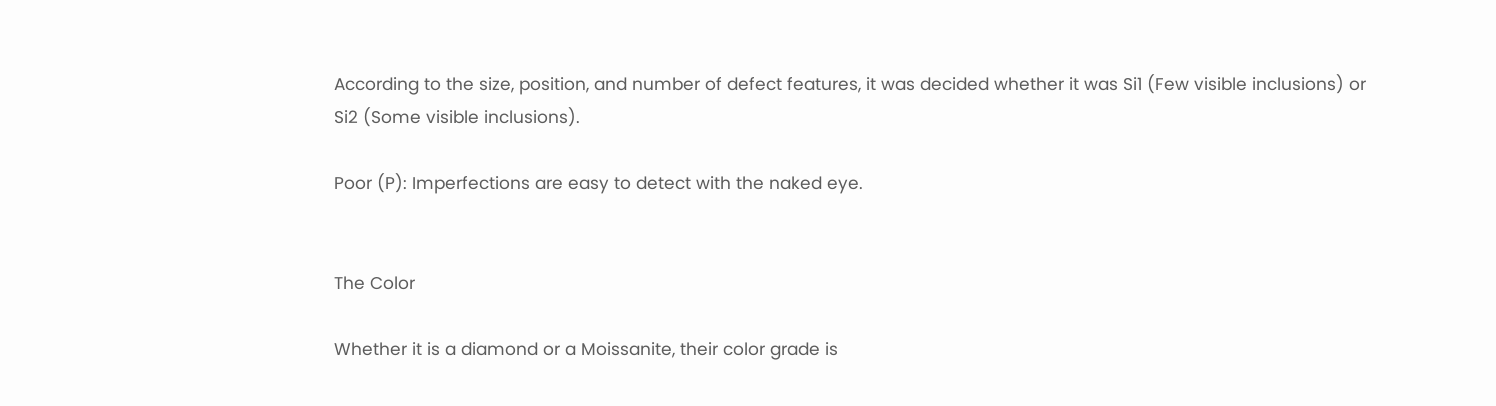According to the size, position, and number of defect features, it was decided whether it was Si1 (Few visible inclusions) or Si2 (Some visible inclusions).

Poor (P): Imperfections are easy to detect with the naked eye.


The Color

Whether it is a diamond or a Moissanite, their color grade is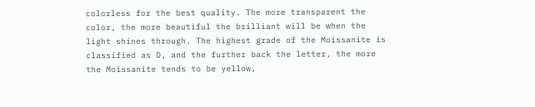colorless for the best quality. The more transparent the color, the more beautiful the brilliant will be when the light shines through. The highest grade of the Moissanite is classified as D, and the further back the letter, the more the Moissanite tends to be yellow,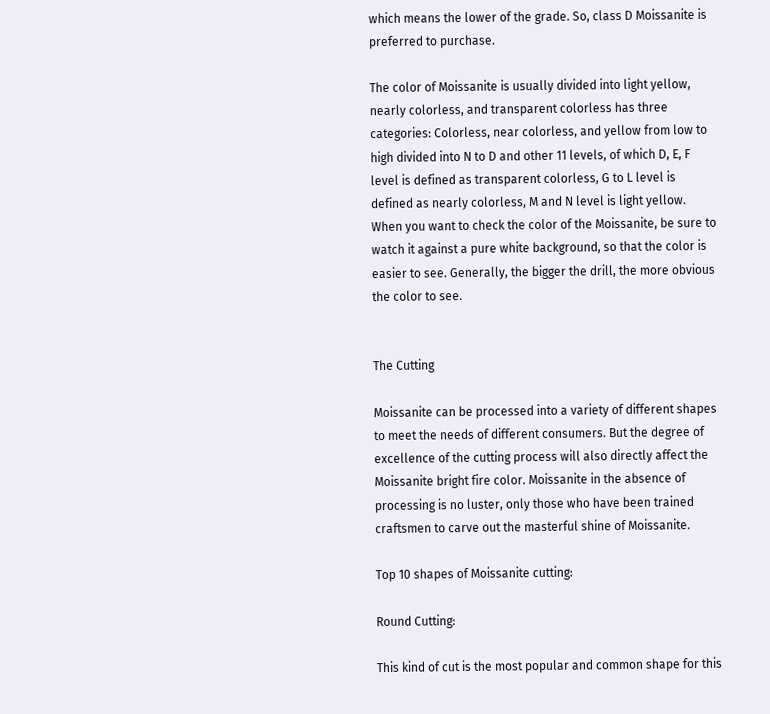which means the lower of the grade. So, class D Moissanite is preferred to purchase.

The color of Moissanite is usually divided into light yellow, nearly colorless, and transparent colorless has three categories: Colorless, near colorless, and yellow from low to high divided into N to D and other 11 levels, of which D, E, F level is defined as transparent colorless, G to L level is defined as nearly colorless, M and N level is light yellow. When you want to check the color of the Moissanite, be sure to watch it against a pure white background, so that the color is easier to see. Generally, the bigger the drill, the more obvious the color to see.


The Cutting

Moissanite can be processed into a variety of different shapes to meet the needs of different consumers. But the degree of excellence of the cutting process will also directly affect the Moissanite bright fire color. Moissanite in the absence of processing is no luster, only those who have been trained craftsmen to carve out the masterful shine of Moissanite.

Top 10 shapes of Moissanite cutting:

Round Cutting:

This kind of cut is the most popular and common shape for this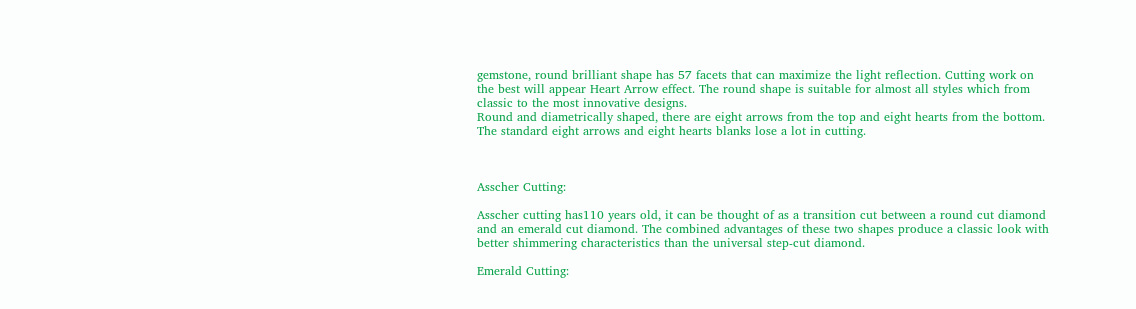gemstone, round brilliant shape has 57 facets that can maximize the light reflection. Cutting work on the best will appear Heart Arrow effect. The round shape is suitable for almost all styles which from classic to the most innovative designs.
Round and diametrically shaped, there are eight arrows from the top and eight hearts from the bottom. The standard eight arrows and eight hearts blanks lose a lot in cutting.



Asscher Cutting:

Asscher cutting has110 years old, it can be thought of as a transition cut between a round cut diamond and an emerald cut diamond. The combined advantages of these two shapes produce a classic look with better shimmering characteristics than the universal step-cut diamond.

Emerald Cutting: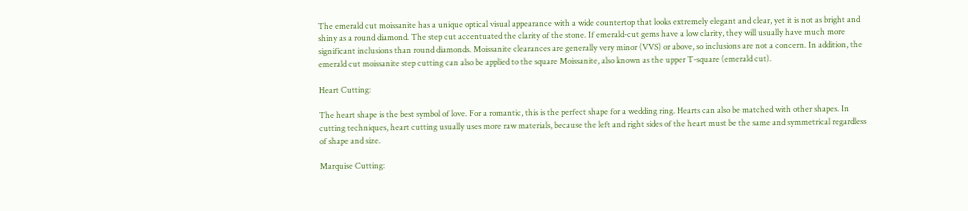The emerald cut moissanite has a unique optical visual appearance with a wide countertop that looks extremely elegant and clear, yet it is not as bright and shiny as a round diamond. The step cut accentuated the clarity of the stone. If emerald-cut gems have a low clarity, they will usually have much more significant inclusions than round diamonds. Moissanite clearances are generally very minor (VVS) or above, so inclusions are not a concern. In addition, the emerald cut moissanite step cutting can also be applied to the square Moissanite, also known as the upper T-square (emerald cut).

Heart Cutting:

The heart shape is the best symbol of love. For a romantic, this is the perfect shape for a wedding ring. Hearts can also be matched with other shapes. In cutting techniques, heart cutting usually uses more raw materials, because the left and right sides of the heart must be the same and symmetrical regardless of shape and size.

Marquise Cutting: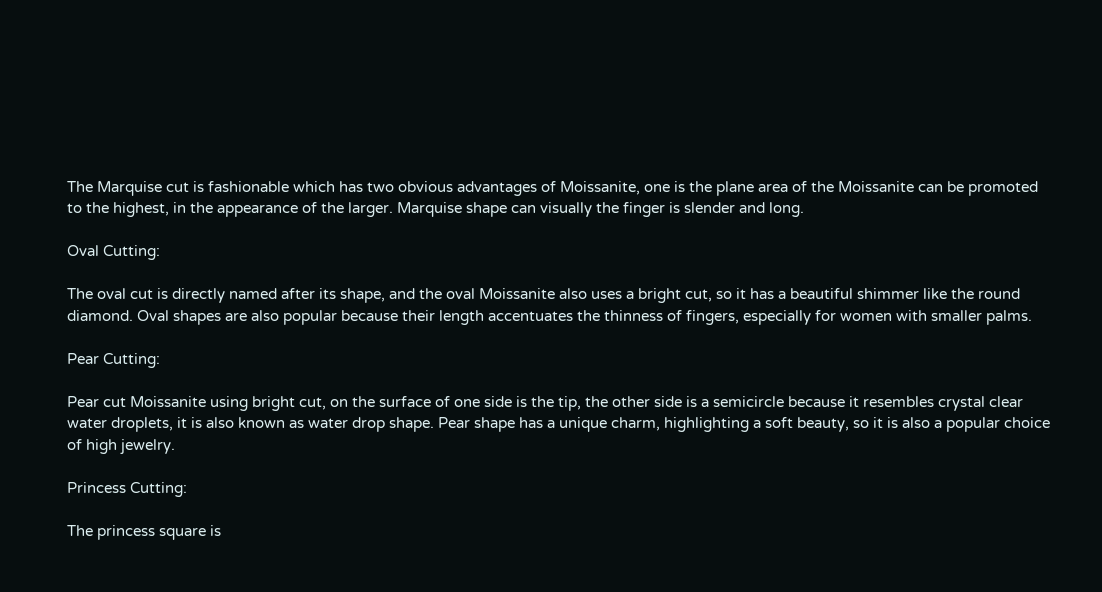The Marquise cut is fashionable which has two obvious advantages of Moissanite, one is the plane area of the Moissanite can be promoted to the highest, in the appearance of the larger. Marquise shape can visually the finger is slender and long.

Oval Cutting:

The oval cut is directly named after its shape, and the oval Moissanite also uses a bright cut, so it has a beautiful shimmer like the round diamond. Oval shapes are also popular because their length accentuates the thinness of fingers, especially for women with smaller palms.

Pear Cutting:

Pear cut Moissanite using bright cut, on the surface of one side is the tip, the other side is a semicircle because it resembles crystal clear water droplets, it is also known as water drop shape. Pear shape has a unique charm, highlighting a soft beauty, so it is also a popular choice of high jewelry.

Princess Cutting:

The princess square is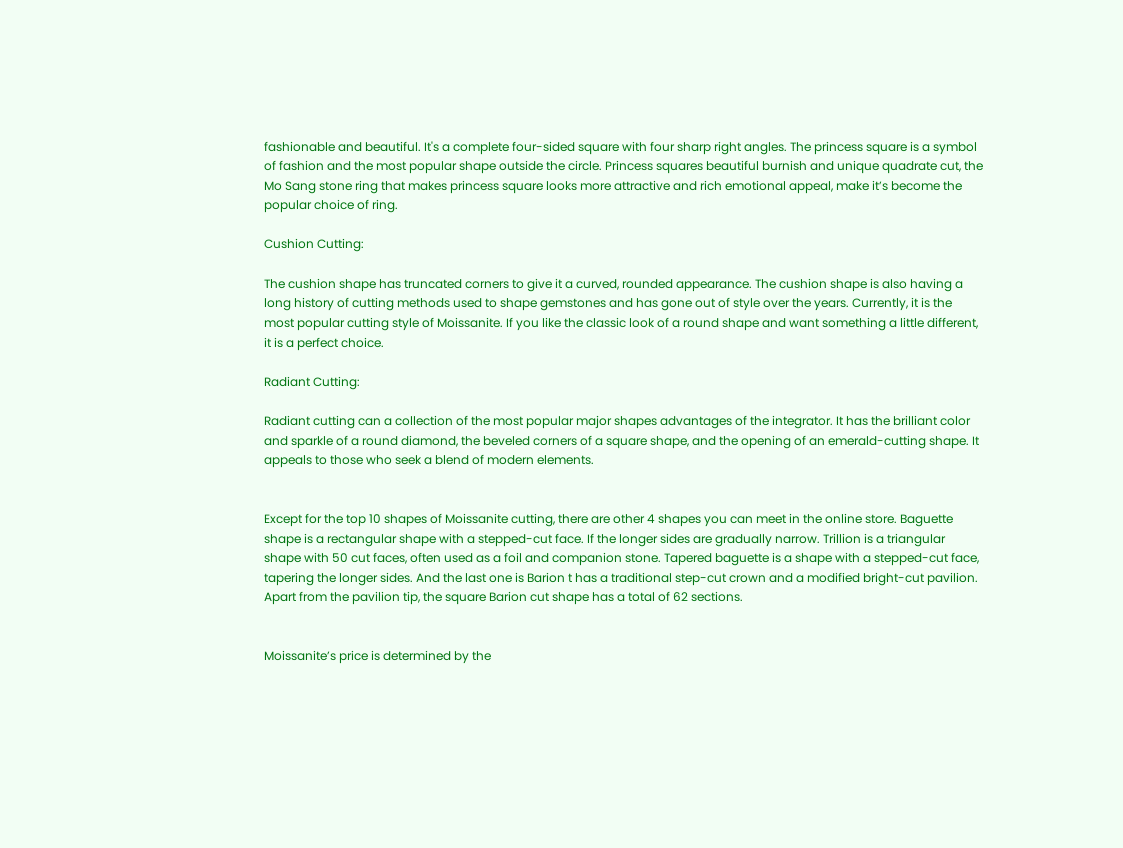fashionable and beautiful. It's a complete four-sided square with four sharp right angles. The princess square is a symbol of fashion and the most popular shape outside the circle. Princess squares beautiful burnish and unique quadrate cut, the Mo Sang stone ring that makes princess square looks more attractive and rich emotional appeal, make it’s become the popular choice of ring.

Cushion Cutting:

The cushion shape has truncated corners to give it a curved, rounded appearance. The cushion shape is also having a long history of cutting methods used to shape gemstones and has gone out of style over the years. Currently, it is the most popular cutting style of Moissanite. If you like the classic look of a round shape and want something a little different, it is a perfect choice.

Radiant Cutting:

Radiant cutting can a collection of the most popular major shapes advantages of the integrator. It has the brilliant color and sparkle of a round diamond, the beveled corners of a square shape, and the opening of an emerald-cutting shape. It appeals to those who seek a blend of modern elements.


Except for the top 10 shapes of Moissanite cutting, there are other 4 shapes you can meet in the online store. Baguette shape is a rectangular shape with a stepped-cut face. If the longer sides are gradually narrow. Trillion is a triangular shape with 50 cut faces, often used as a foil and companion stone. Tapered baguette is a shape with a stepped-cut face, tapering the longer sides. And the last one is Barion t has a traditional step-cut crown and a modified bright-cut pavilion. Apart from the pavilion tip, the square Barion cut shape has a total of 62 sections.


Moissanite’s price is determined by the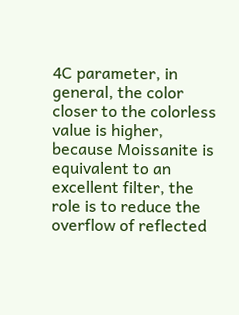4C parameter, in general, the color closer to the colorless value is higher, because Moissanite is equivalent to an excellent filter, the role is to reduce the overflow of reflected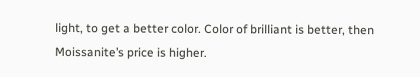light, to get a better color. Color of brilliant is better, then Moissanite’s price is higher.